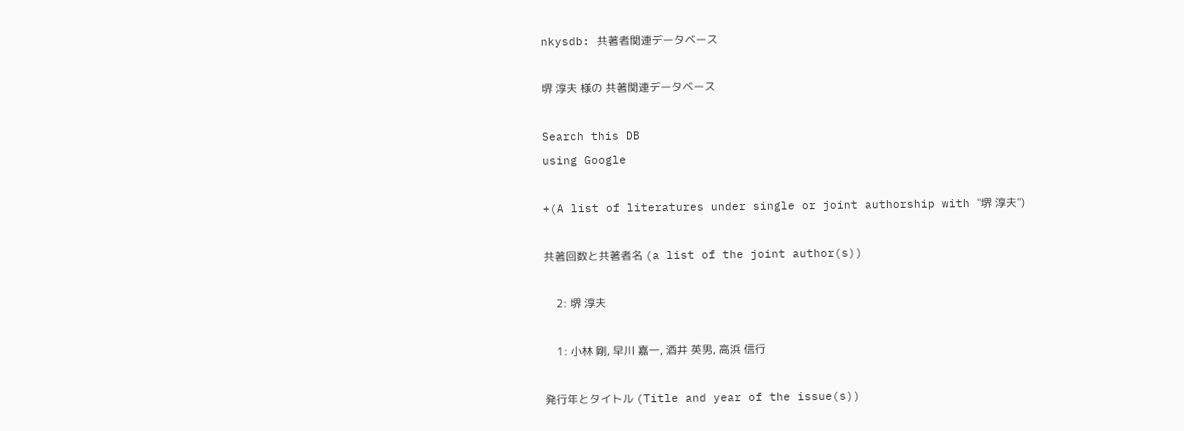nkysdb: 共著者関連データベース

堺 淳夫 様の 共著関連データベース

Search this DB
using Google

+(A list of literatures under single or joint authorship with "堺 淳夫")

共著回数と共著者名 (a list of the joint author(s))

    2: 堺 淳夫

    1: 小林 剛, 早川 嘉一, 酒井 英男, 高浜 信行

発行年とタイトル (Title and year of the issue(s))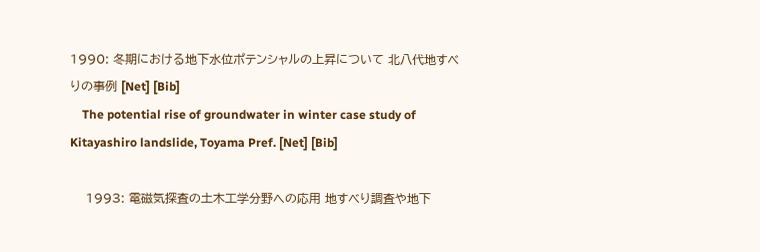1990: 冬期における地下水位ポテンシャルの上昇について 北八代地すべりの事例 [Net] [Bib]
    The potential rise of groundwater in winter case study of Kitayashiro landslide, Toyama Pref. [Net] [Bib]

    1993: 電磁気探査の土木工学分野への応用 地すべり調査や地下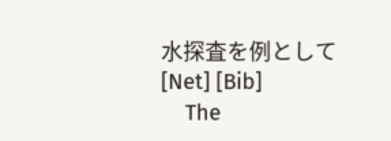水探査を例として [Net] [Bib]
    The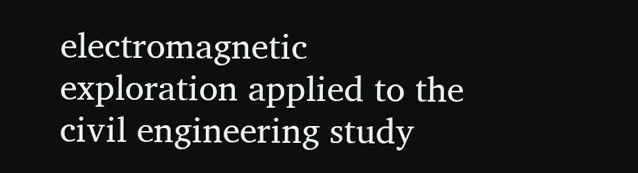electromagnetic exploration applied to the civil engineering study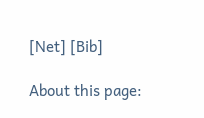[Net] [Bib]

About this page: